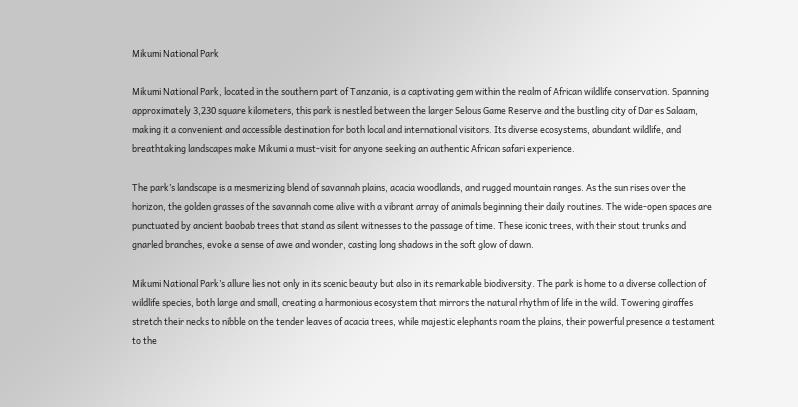Mikumi National Park

Mikumi National Park, located in the southern part of Tanzania, is a captivating gem within the realm of African wildlife conservation. Spanning approximately 3,230 square kilometers, this park is nestled between the larger Selous Game Reserve and the bustling city of Dar es Salaam, making it a convenient and accessible destination for both local and international visitors. Its diverse ecosystems, abundant wildlife, and breathtaking landscapes make Mikumi a must-visit for anyone seeking an authentic African safari experience.

The park’s landscape is a mesmerizing blend of savannah plains, acacia woodlands, and rugged mountain ranges. As the sun rises over the horizon, the golden grasses of the savannah come alive with a vibrant array of animals beginning their daily routines. The wide-open spaces are punctuated by ancient baobab trees that stand as silent witnesses to the passage of time. These iconic trees, with their stout trunks and gnarled branches, evoke a sense of awe and wonder, casting long shadows in the soft glow of dawn.

Mikumi National Park’s allure lies not only in its scenic beauty but also in its remarkable biodiversity. The park is home to a diverse collection of wildlife species, both large and small, creating a harmonious ecosystem that mirrors the natural rhythm of life in the wild. Towering giraffes stretch their necks to nibble on the tender leaves of acacia trees, while majestic elephants roam the plains, their powerful presence a testament to the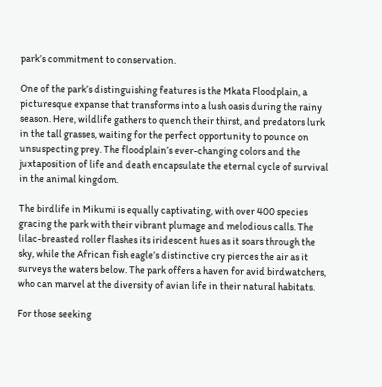park’s commitment to conservation.

One of the park’s distinguishing features is the Mkata Floodplain, a picturesque expanse that transforms into a lush oasis during the rainy season. Here, wildlife gathers to quench their thirst, and predators lurk in the tall grasses, waiting for the perfect opportunity to pounce on unsuspecting prey. The floodplain’s ever-changing colors and the juxtaposition of life and death encapsulate the eternal cycle of survival in the animal kingdom.

The birdlife in Mikumi is equally captivating, with over 400 species gracing the park with their vibrant plumage and melodious calls. The lilac-breasted roller flashes its iridescent hues as it soars through the sky, while the African fish eagle’s distinctive cry pierces the air as it surveys the waters below. The park offers a haven for avid birdwatchers, who can marvel at the diversity of avian life in their natural habitats.

For those seeking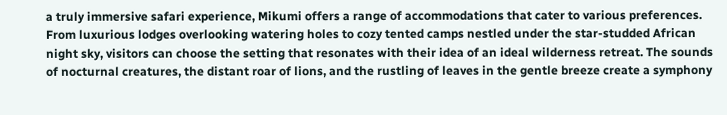a truly immersive safari experience, Mikumi offers a range of accommodations that cater to various preferences. From luxurious lodges overlooking watering holes to cozy tented camps nestled under the star-studded African night sky, visitors can choose the setting that resonates with their idea of an ideal wilderness retreat. The sounds of nocturnal creatures, the distant roar of lions, and the rustling of leaves in the gentle breeze create a symphony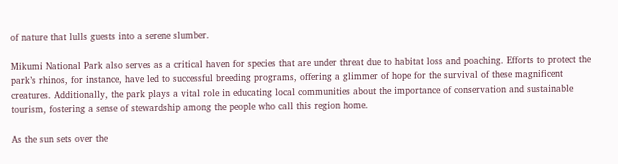of nature that lulls guests into a serene slumber.

Mikumi National Park also serves as a critical haven for species that are under threat due to habitat loss and poaching. Efforts to protect the park’s rhinos, for instance, have led to successful breeding programs, offering a glimmer of hope for the survival of these magnificent creatures. Additionally, the park plays a vital role in educating local communities about the importance of conservation and sustainable tourism, fostering a sense of stewardship among the people who call this region home.

As the sun sets over the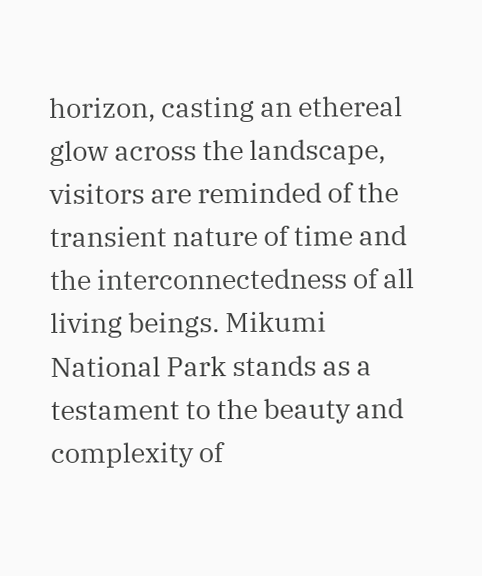horizon, casting an ethereal glow across the landscape, visitors are reminded of the transient nature of time and the interconnectedness of all living beings. Mikumi National Park stands as a testament to the beauty and complexity of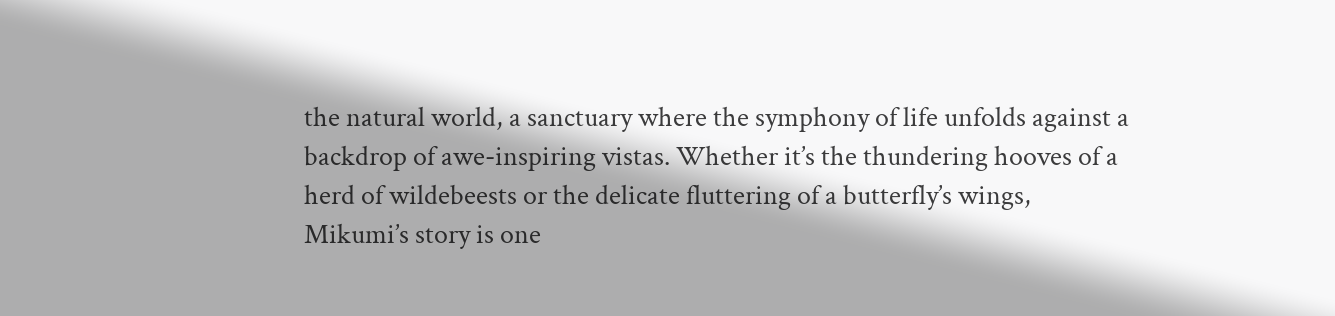the natural world, a sanctuary where the symphony of life unfolds against a backdrop of awe-inspiring vistas. Whether it’s the thundering hooves of a herd of wildebeests or the delicate fluttering of a butterfly’s wings, Mikumi’s story is one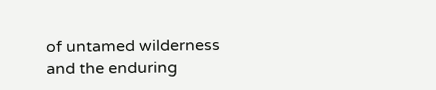of untamed wilderness and the enduring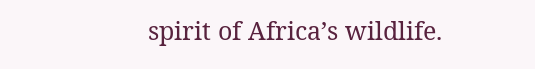spirit of Africa’s wildlife.